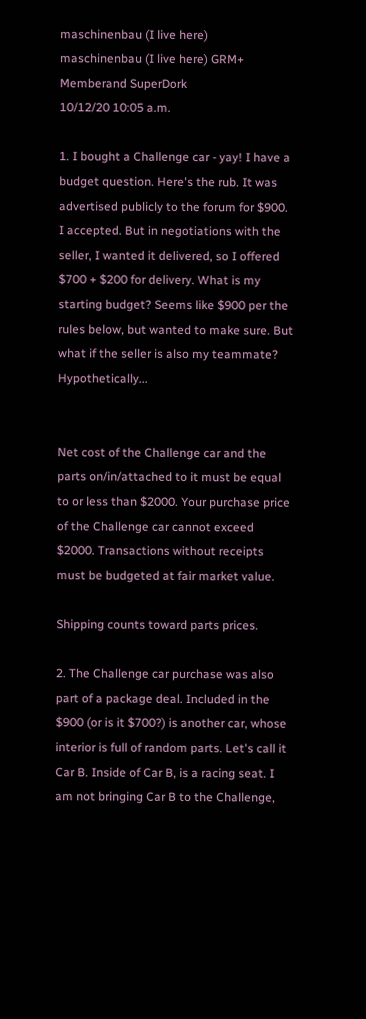maschinenbau (I live here)
maschinenbau (I live here) GRM+ Memberand SuperDork
10/12/20 10:05 a.m.

1. I bought a Challenge car - yay! I have a budget question. Here's the rub. It was advertised publicly to the forum for $900. I accepted. But in negotiations with the seller, I wanted it delivered, so I offered $700 + $200 for delivery. What is my starting budget? Seems like $900 per the rules below, but wanted to make sure. But what if the seller is also my teammate? Hypothetically...


Net cost of the Challenge car and the parts on/in/attached to it must be equal to or less than $2000. Your purchase price of the Challenge car cannot exceed $2000. Transactions without receipts must be budgeted at fair market value.

Shipping counts toward parts prices.

2. The Challenge car purchase was also part of a package deal. Included in the $900 (or is it $700?) is another car, whose interior is full of random parts. Let's call it Car B. Inside of Car B, is a racing seat. I am not bringing Car B to the Challenge,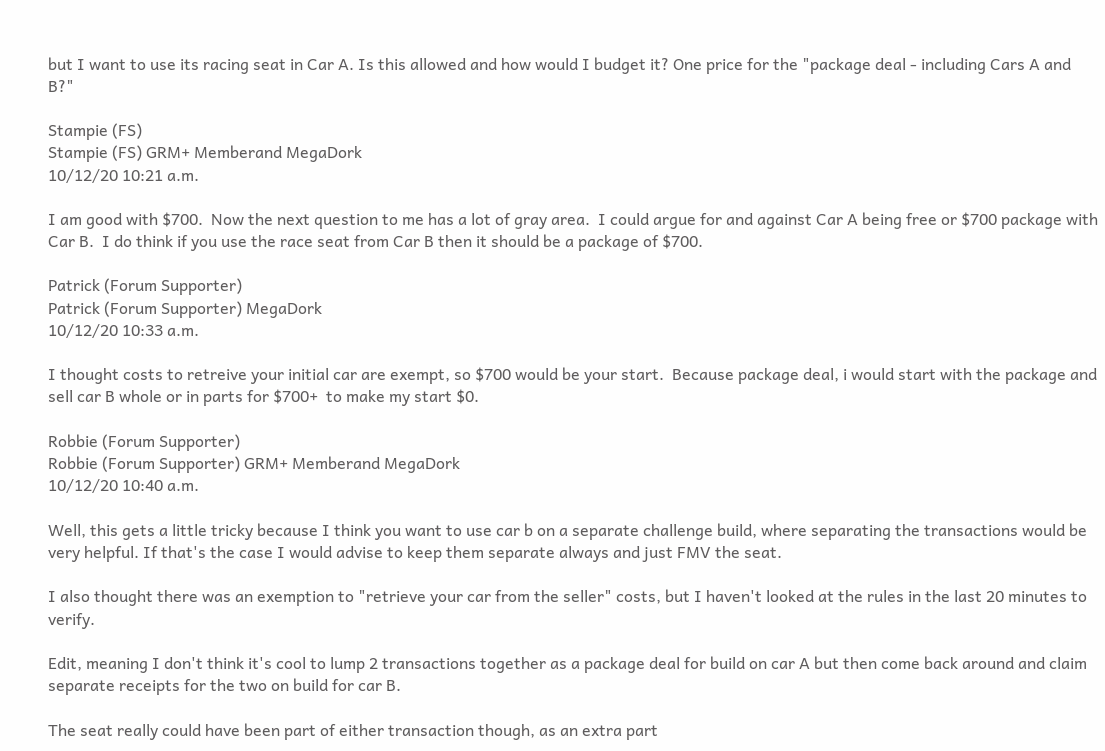but I want to use its racing seat in Car A. Is this allowed and how would I budget it? One price for the "package deal - including Cars A and B?"

Stampie (FS)
Stampie (FS) GRM+ Memberand MegaDork
10/12/20 10:21 a.m.

I am good with $700.  Now the next question to me has a lot of gray area.  I could argue for and against Car A being free or $700 package with Car B.  I do think if you use the race seat from Car B then it should be a package of $700.

Patrick (Forum Supporter)
Patrick (Forum Supporter) MegaDork
10/12/20 10:33 a.m.

I thought costs to retreive your initial car are exempt, so $700 would be your start.  Because package deal, i would start with the package and sell car B whole or in parts for $700+  to make my start $0.

Robbie (Forum Supporter)
Robbie (Forum Supporter) GRM+ Memberand MegaDork
10/12/20 10:40 a.m.

Well, this gets a little tricky because I think you want to use car b on a separate challenge build, where separating the transactions would be very helpful. If that's the case I would advise to keep them separate always and just FMV the seat.

I also thought there was an exemption to "retrieve your car from the seller" costs, but I haven't looked at the rules in the last 20 minutes to verify.

Edit, meaning I don't think it's cool to lump 2 transactions together as a package deal for build on car A but then come back around and claim separate receipts for the two on build for car B.

The seat really could have been part of either transaction though, as an extra part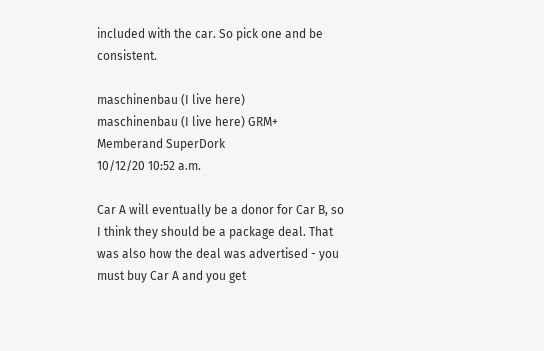included with the car. So pick one and be consistent.

maschinenbau (I live here)
maschinenbau (I live here) GRM+ Memberand SuperDork
10/12/20 10:52 a.m.

Car A will eventually be a donor for Car B, so I think they should be a package deal. That was also how the deal was advertised - you must buy Car A and you get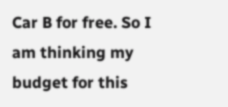Car B for free. So I am thinking my budget for this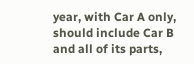year, with Car A only, should include Car B and all of its parts,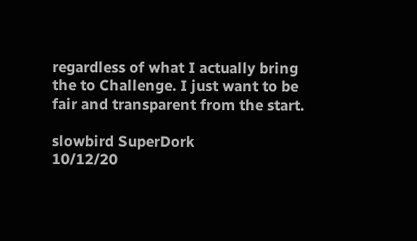regardless of what I actually bring the to Challenge. I just want to be fair and transparent from the start.

slowbird SuperDork
10/12/20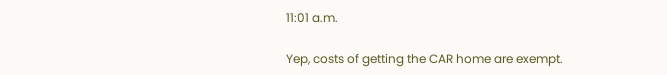11:01 a.m.

Yep, costs of getting the CAR home are exempt.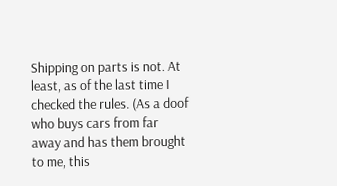Shipping on parts is not. At least, as of the last time I checked the rules. (As a doof who buys cars from far away and has them brought to me, this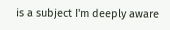is a subject I'm deeply aware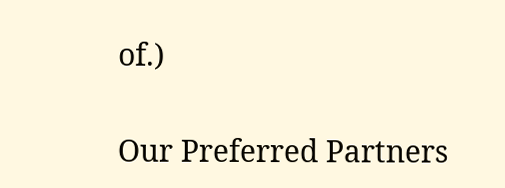of.)

Our Preferred Partners